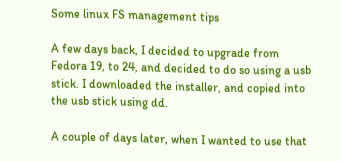Some linux FS management tips

A few days back, I decided to upgrade from Fedora 19, to 24, and decided to do so using a usb stick. I downloaded the installer, and copied into the usb stick using dd.

A couple of days later, when I wanted to use that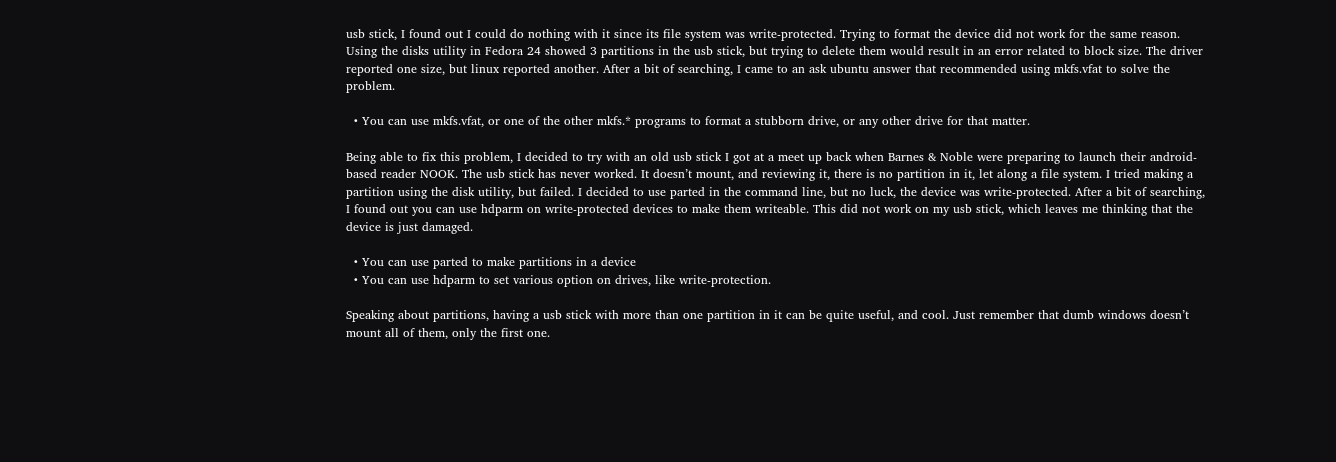usb stick, I found out I could do nothing with it since its file system was write-protected. Trying to format the device did not work for the same reason. Using the disks utility in Fedora 24 showed 3 partitions in the usb stick, but trying to delete them would result in an error related to block size. The driver reported one size, but linux reported another. After a bit of searching, I came to an ask ubuntu answer that recommended using mkfs.vfat to solve the problem.

  • You can use mkfs.vfat, or one of the other mkfs.* programs to format a stubborn drive, or any other drive for that matter.

Being able to fix this problem, I decided to try with an old usb stick I got at a meet up back when Barnes & Noble were preparing to launch their android-based reader NOOK. The usb stick has never worked. It doesn’t mount, and reviewing it, there is no partition in it, let along a file system. I tried making a partition using the disk utility, but failed. I decided to use parted in the command line, but no luck, the device was write-protected. After a bit of searching, I found out you can use hdparm on write-protected devices to make them writeable. This did not work on my usb stick, which leaves me thinking that the device is just damaged.

  • You can use parted to make partitions in a device
  • You can use hdparm to set various option on drives, like write-protection.

Speaking about partitions, having a usb stick with more than one partition in it can be quite useful, and cool. Just remember that dumb windows doesn’t mount all of them, only the first one.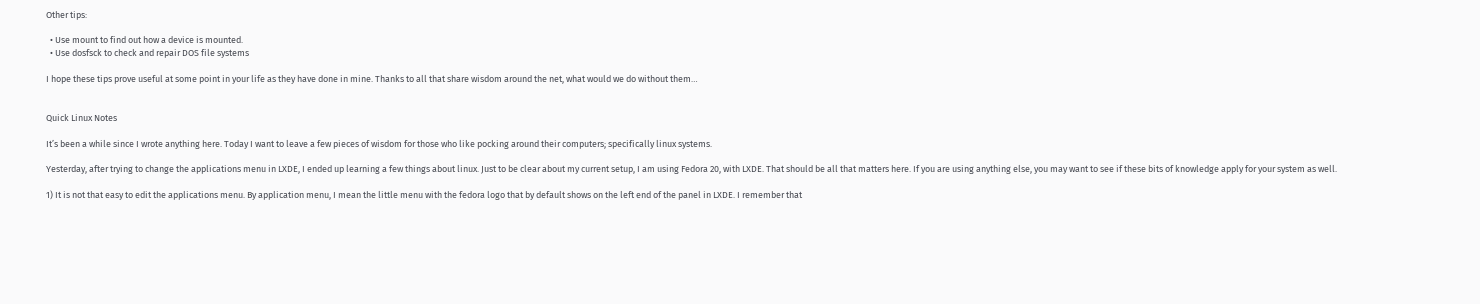Other tips:

  • Use mount to find out how a device is mounted.
  • Use dosfsck to check and repair DOS file systems

I hope these tips prove useful at some point in your life as they have done in mine. Thanks to all that share wisdom around the net, what would we do without them…


Quick Linux Notes

It’s been a while since I wrote anything here. Today I want to leave a few pieces of wisdom for those who like pocking around their computers; specifically linux systems.

Yesterday, after trying to change the applications menu in LXDE, I ended up learning a few things about linux. Just to be clear about my current setup, I am using Fedora 20, with LXDE. That should be all that matters here. If you are using anything else, you may want to see if these bits of knowledge apply for your system as well.

1) It is not that easy to edit the applications menu. By application menu, I mean the little menu with the fedora logo that by default shows on the left end of the panel in LXDE. I remember that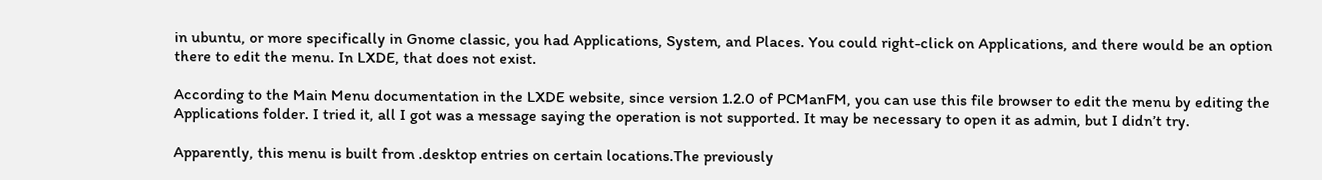in ubuntu, or more specifically in Gnome classic, you had Applications, System, and Places. You could right-click on Applications, and there would be an option there to edit the menu. In LXDE, that does not exist.

According to the Main Menu documentation in the LXDE website, since version 1.2.0 of PCManFM, you can use this file browser to edit the menu by editing the Applications folder. I tried it, all I got was a message saying the operation is not supported. It may be necessary to open it as admin, but I didn’t try.

Apparently, this menu is built from .desktop entries on certain locations.The previously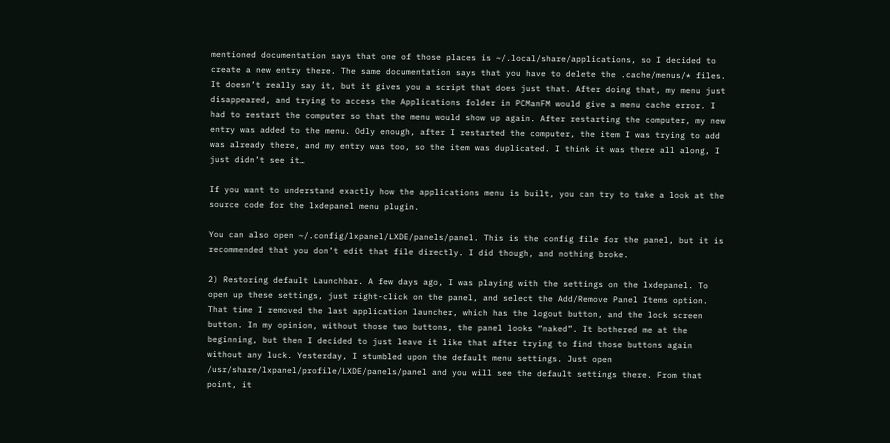mentioned documentation says that one of those places is ~/.local/share/applications, so I decided to create a new entry there. The same documentation says that you have to delete the .cache/menus/* files. It doesn’t really say it, but it gives you a script that does just that. After doing that, my menu just disappeared, and trying to access the Applications folder in PCManFM would give a menu cache error. I had to restart the computer so that the menu would show up again. After restarting the computer, my new entry was added to the menu. Odly enough, after I restarted the computer, the item I was trying to add was already there, and my entry was too, so the item was duplicated. I think it was there all along, I just didn’t see it…

If you want to understand exactly how the applications menu is built, you can try to take a look at the source code for the lxdepanel menu plugin.

You can also open ~/.config/lxpanel/LXDE/panels/panel. This is the config file for the panel, but it is recommended that you don’t edit that file directly. I did though, and nothing broke.

2) Restoring default Launchbar. A few days ago, I was playing with the settings on the lxdepanel. To open up these settings, just right-click on the panel, and select the Add/Remove Panel Items option. That time I removed the last application launcher, which has the logout button, and the lock screen button. In my opinion, without those two buttons, the panel looks “naked”. It bothered me at the beginning, but then I decided to just leave it like that after trying to find those buttons again without any luck. Yesterday, I stumbled upon the default menu settings. Just open /usr/share/lxpanel/profile/LXDE/panels/panel and you will see the default settings there. From that point, it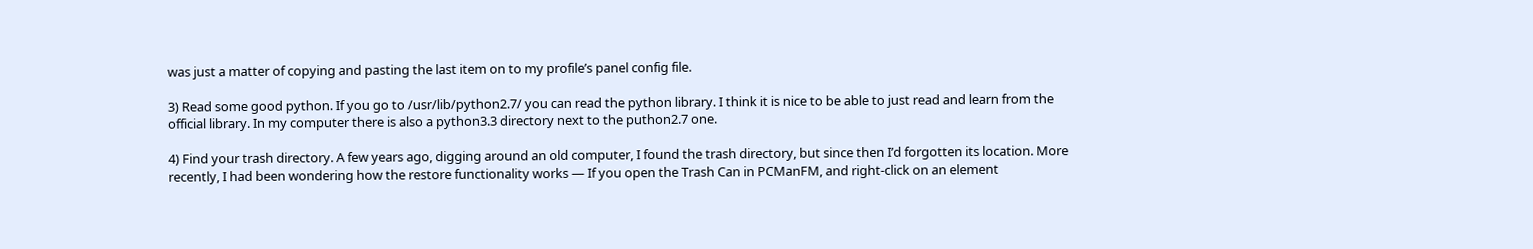was just a matter of copying and pasting the last item on to my profile’s panel config file.

3) Read some good python. If you go to /usr/lib/python2.7/ you can read the python library. I think it is nice to be able to just read and learn from the official library. In my computer there is also a python3.3 directory next to the puthon2.7 one.

4) Find your trash directory. A few years ago, digging around an old computer, I found the trash directory, but since then I’d forgotten its location. More recently, I had been wondering how the restore functionality works — If you open the Trash Can in PCManFM, and right-click on an element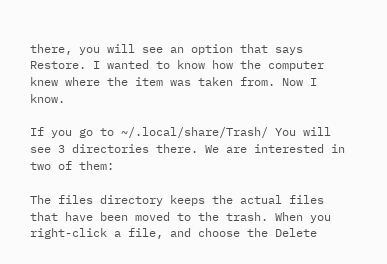there, you will see an option that says Restore. I wanted to know how the computer knew where the item was taken from. Now I know.

If you go to ~/.local/share/Trash/ You will see 3 directories there. We are interested in two of them:

The files directory keeps the actual files that have been moved to the trash. When you right-click a file, and choose the Delete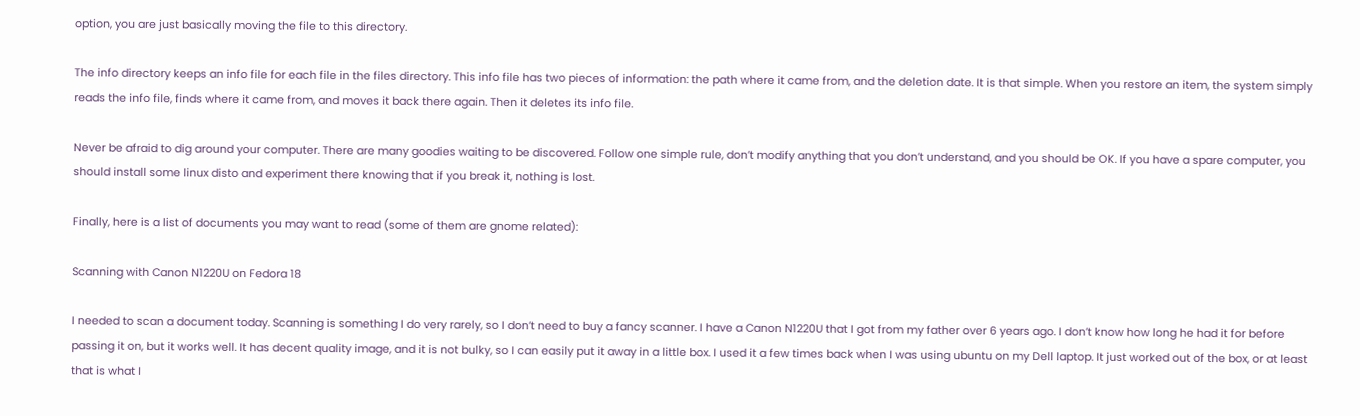option, you are just basically moving the file to this directory.

The info directory keeps an info file for each file in the files directory. This info file has two pieces of information: the path where it came from, and the deletion date. It is that simple. When you restore an item, the system simply reads the info file, finds where it came from, and moves it back there again. Then it deletes its info file.

Never be afraid to dig around your computer. There are many goodies waiting to be discovered. Follow one simple rule, don’t modify anything that you don’t understand, and you should be OK. If you have a spare computer, you should install some linux disto and experiment there knowing that if you break it, nothing is lost.

Finally, here is a list of documents you may want to read (some of them are gnome related):

Scanning with Canon N1220U on Fedora 18

I needed to scan a document today. Scanning is something I do very rarely, so I don’t need to buy a fancy scanner. I have a Canon N1220U that I got from my father over 6 years ago. I don’t know how long he had it for before passing it on, but it works well. It has decent quality image, and it is not bulky, so I can easily put it away in a little box. I used it a few times back when I was using ubuntu on my Dell laptop. It just worked out of the box, or at least that is what I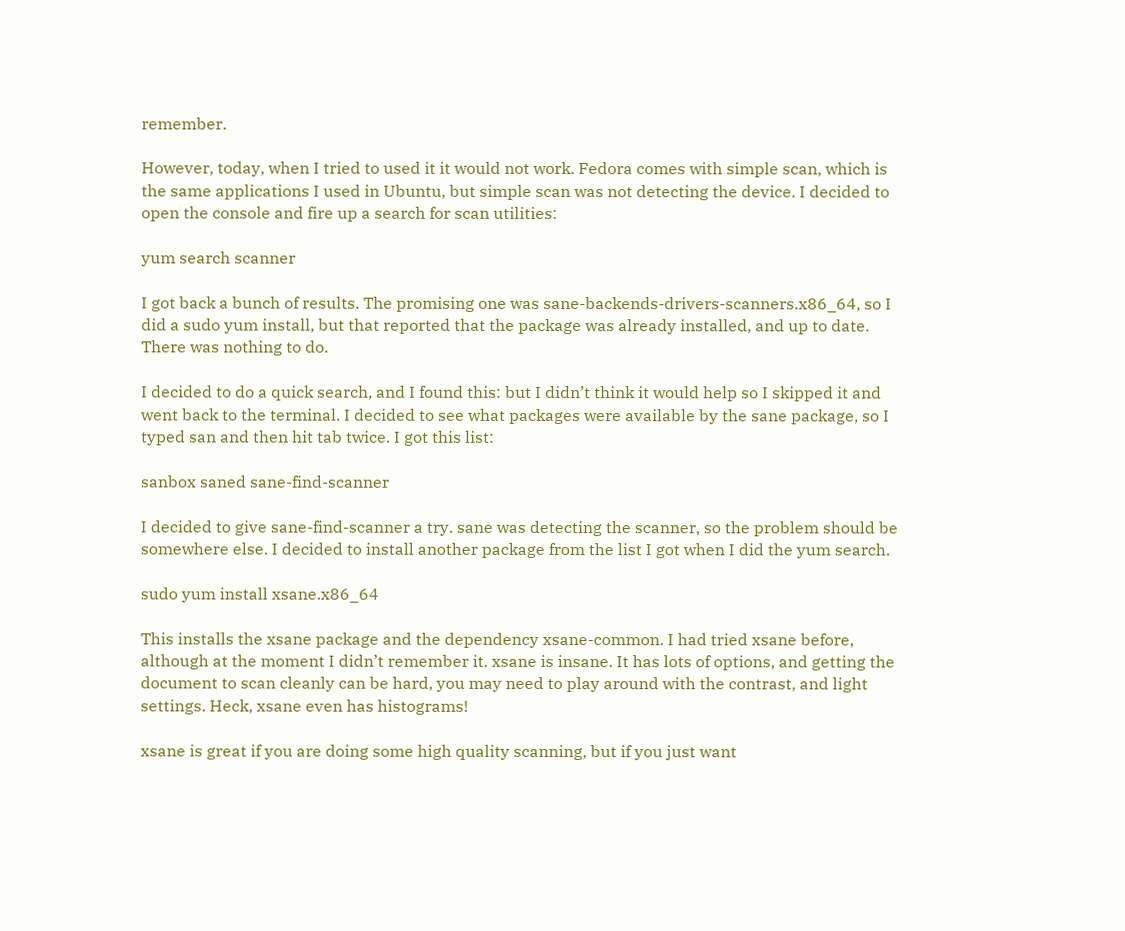remember.

However, today, when I tried to used it it would not work. Fedora comes with simple scan, which is the same applications I used in Ubuntu, but simple scan was not detecting the device. I decided to open the console and fire up a search for scan utilities:

yum search scanner

I got back a bunch of results. The promising one was sane-backends-drivers-scanners.x86_64, so I did a sudo yum install, but that reported that the package was already installed, and up to date. There was nothing to do.

I decided to do a quick search, and I found this: but I didn’t think it would help so I skipped it and went back to the terminal. I decided to see what packages were available by the sane package, so I typed san and then hit tab twice. I got this list:

sanbox saned sane-find-scanner

I decided to give sane-find-scanner a try. sane was detecting the scanner, so the problem should be somewhere else. I decided to install another package from the list I got when I did the yum search.

sudo yum install xsane.x86_64

This installs the xsane package and the dependency xsane-common. I had tried xsane before, although at the moment I didn’t remember it. xsane is insane. It has lots of options, and getting the document to scan cleanly can be hard, you may need to play around with the contrast, and light settings. Heck, xsane even has histograms!

xsane is great if you are doing some high quality scanning, but if you just want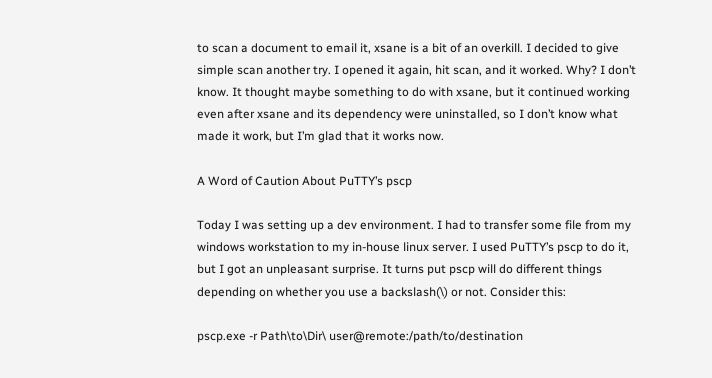to scan a document to email it, xsane is a bit of an overkill. I decided to give simple scan another try. I opened it again, hit scan, and it worked. Why? I don’t know. It thought maybe something to do with xsane, but it continued working even after xsane and its dependency were uninstalled, so I don’t know what made it work, but I’m glad that it works now.

A Word of Caution About PuTTY’s pscp

Today I was setting up a dev environment. I had to transfer some file from my windows workstation to my in-house linux server. I used PuTTY’s pscp to do it, but I got an unpleasant surprise. It turns put pscp will do different things depending on whether you use a backslash(\) or not. Consider this:

pscp.exe -r Path\to\Dir\ user@remote:/path/to/destination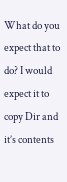What do you expect that to do? I would expect it to copy Dir and it’s contents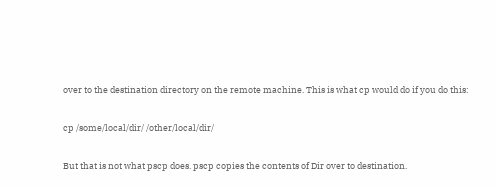over to the destination directory on the remote machine. This is what cp would do if you do this:

cp /some/local/dir/ /other/local/dir/

But that is not what pscp does. pscp copies the contents of Dir over to destination.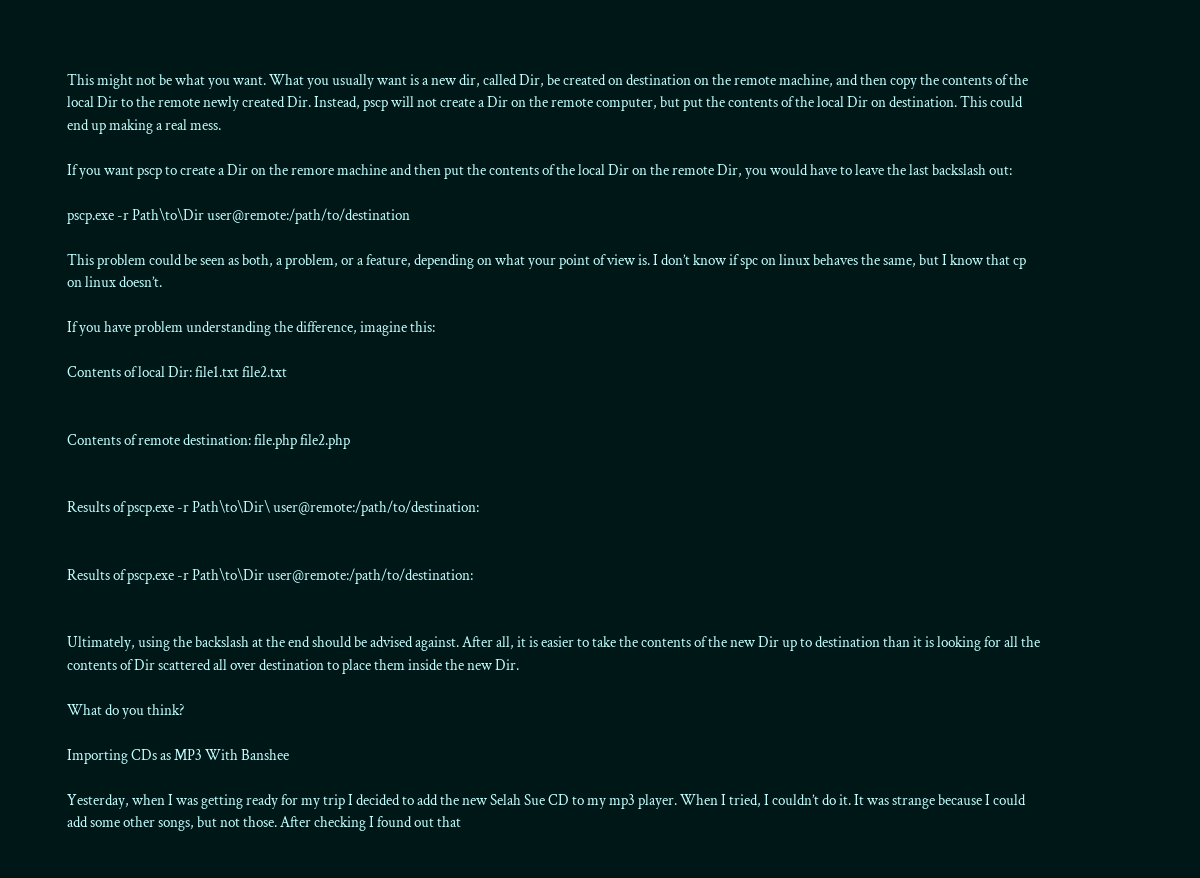This might not be what you want. What you usually want is a new dir, called Dir, be created on destination on the remote machine, and then copy the contents of the local Dir to the remote newly created Dir. Instead, pscp will not create a Dir on the remote computer, but put the contents of the local Dir on destination. This could end up making a real mess.

If you want pscp to create a Dir on the remore machine and then put the contents of the local Dir on the remote Dir, you would have to leave the last backslash out:

pscp.exe -r Path\to\Dir user@remote:/path/to/destination

This problem could be seen as both, a problem, or a feature, depending on what your point of view is. I don’t know if spc on linux behaves the same, but I know that cp on linux doesn’t.

If you have problem understanding the difference, imagine this:

Contents of local Dir: file1.txt file2.txt


Contents of remote destination: file.php file2.php


Results of pscp.exe -r Path\to\Dir\ user@remote:/path/to/destination:


Results of pscp.exe -r Path\to\Dir user@remote:/path/to/destination:


Ultimately, using the backslash at the end should be advised against. After all, it is easier to take the contents of the new Dir up to destination than it is looking for all the contents of Dir scattered all over destination to place them inside the new Dir.

What do you think?

Importing CDs as MP3 With Banshee

Yesterday, when I was getting ready for my trip I decided to add the new Selah Sue CD to my mp3 player. When I tried, I couldn’t do it. It was strange because I could add some other songs, but not those. After checking I found out that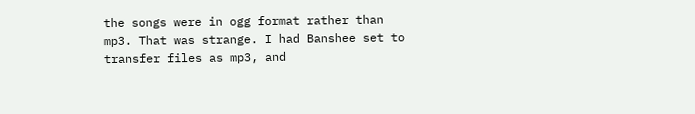the songs were in ogg format rather than mp3. That was strange. I had Banshee set to transfer files as mp3, and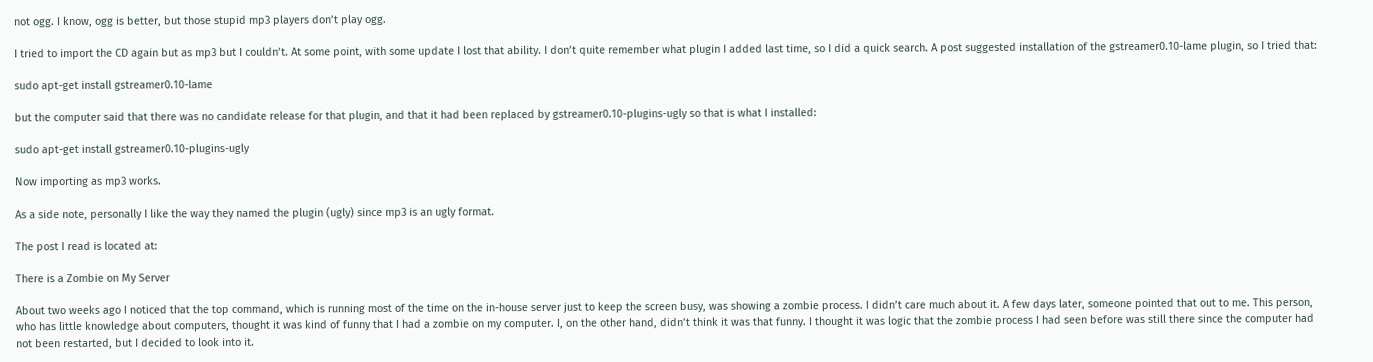not ogg. I know, ogg is better, but those stupid mp3 players don’t play ogg.

I tried to import the CD again but as mp3 but I couldn’t. At some point, with some update I lost that ability. I don’t quite remember what plugin I added last time, so I did a quick search. A post suggested installation of the gstreamer0.10-lame plugin, so I tried that:

sudo apt-get install gstreamer0.10-lame

but the computer said that there was no candidate release for that plugin, and that it had been replaced by gstreamer0.10-plugins-ugly so that is what I installed:

sudo apt-get install gstreamer0.10-plugins-ugly

Now importing as mp3 works.

As a side note, personally I like the way they named the plugin (ugly) since mp3 is an ugly format.

The post I read is located at:

There is a Zombie on My Server

About two weeks ago I noticed that the top command, which is running most of the time on the in-house server just to keep the screen busy, was showing a zombie process. I didn’t care much about it. A few days later, someone pointed that out to me. This person, who has little knowledge about computers, thought it was kind of funny that I had a zombie on my computer. I, on the other hand, didn’t think it was that funny. I thought it was logic that the zombie process I had seen before was still there since the computer had not been restarted, but I decided to look into it.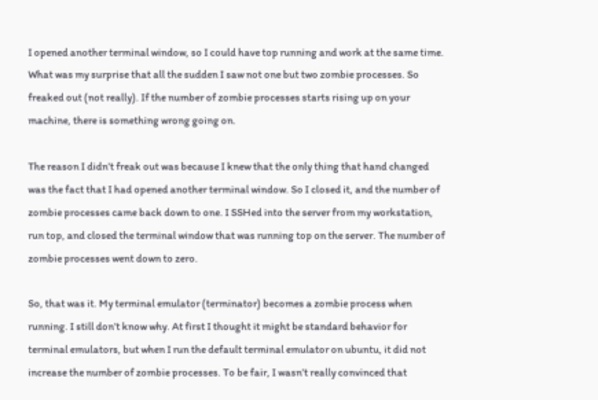I opened another terminal window, so I could have top running and work at the same time. What was my surprise that all the sudden I saw not one but two zombie processes. So freaked out (not really). If the number of zombie processes starts rising up on your machine, there is something wrong going on.

The reason I didn’t freak out was because I knew that the only thing that hand changed was the fact that I had opened another terminal window. So I closed it, and the number of zombie processes came back down to one. I SSHed into the server from my workstation, run top, and closed the terminal window that was running top on the server. The number of zombie processes went down to zero.

So, that was it. My terminal emulator (terminator) becomes a zombie process when running. I still don’t know why. At first I thought it might be standard behavior for terminal emulators, but when I run the default terminal emulator on ubuntu, it did not increase the number of zombie processes. To be fair, I wasn’t really convinced that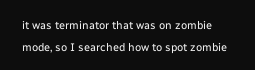it was terminator that was on zombie mode, so I searched how to spot zombie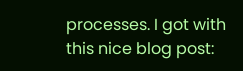processes. I got with this nice blog post: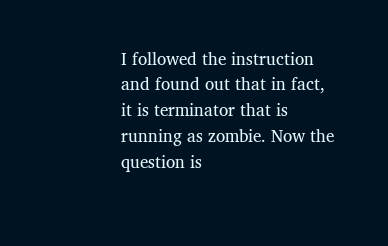I followed the instruction and found out that in fact, it is terminator that is running as zombie. Now the question is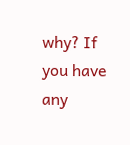why? If you have any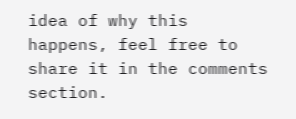idea of why this happens, feel free to share it in the comments section.